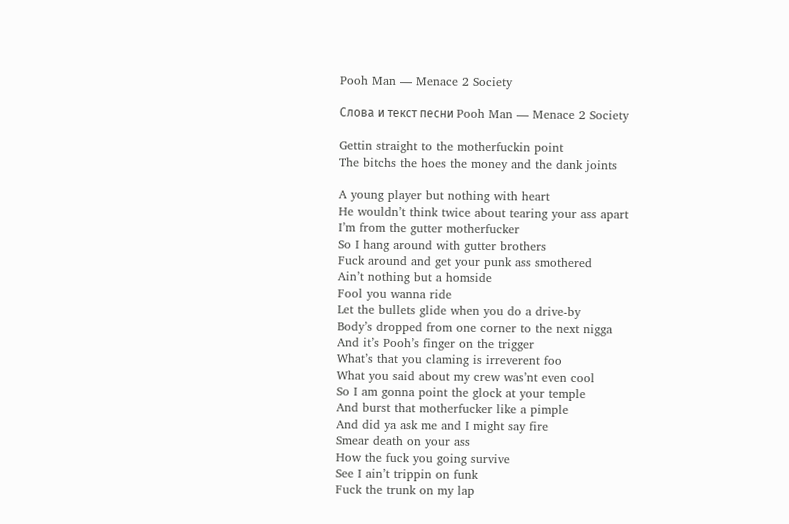Pooh Man — Menace 2 Society

Слова и текст песни Pooh Man — Menace 2 Society

Gettin straight to the motherfuckin point
The bitchs the hoes the money and the dank joints

A young player but nothing with heart
He wouldn’t think twice about tearing your ass apart
I’m from the gutter motherfucker
So I hang around with gutter brothers
Fuck around and get your punk ass smothered
Ain’t nothing but a homside
Fool you wanna ride
Let the bullets glide when you do a drive-by
Body’s dropped from one corner to the next nigga
And it’s Pooh’s finger on the trigger
What’s that you claming is irreverent foo
What you said about my crew was’nt even cool
So I am gonna point the glock at your temple
And burst that motherfucker like a pimple
And did ya ask me and I might say fire
Smear death on your ass
How the fuck you going survive
See I ain’t trippin on funk
Fuck the trunk on my lap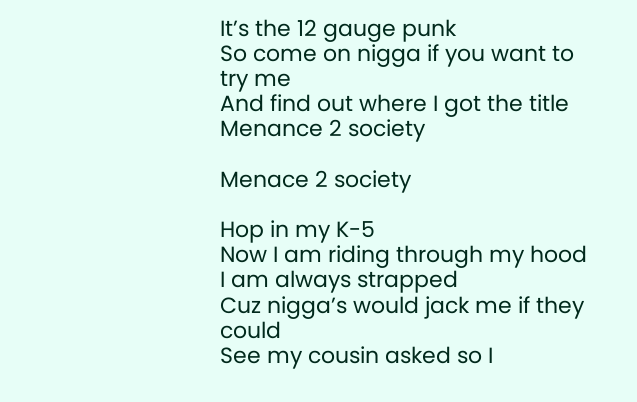It’s the 12 gauge punk
So come on nigga if you want to try me
And find out where I got the title
Menance 2 society

Menace 2 society

Hop in my K-5
Now I am riding through my hood
I am always strapped
Cuz nigga’s would jack me if they could
See my cousin asked so I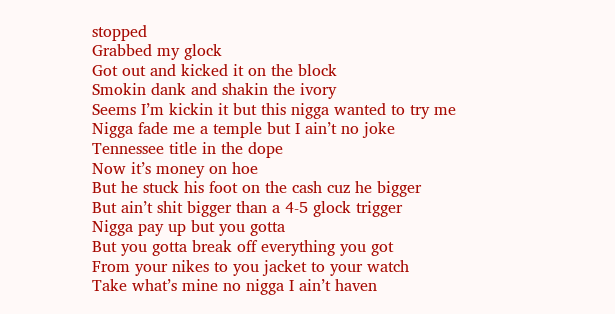stopped
Grabbed my glock
Got out and kicked it on the block
Smokin dank and shakin the ivory
Seems I’m kickin it but this nigga wanted to try me
Nigga fade me a temple but I ain’t no joke
Tennessee title in the dope
Now it’s money on hoe
But he stuck his foot on the cash cuz he bigger
But ain’t shit bigger than a 4-5 glock trigger
Nigga pay up but you gotta
But you gotta break off everything you got
From your nikes to you jacket to your watch
Take what’s mine no nigga I ain’t haven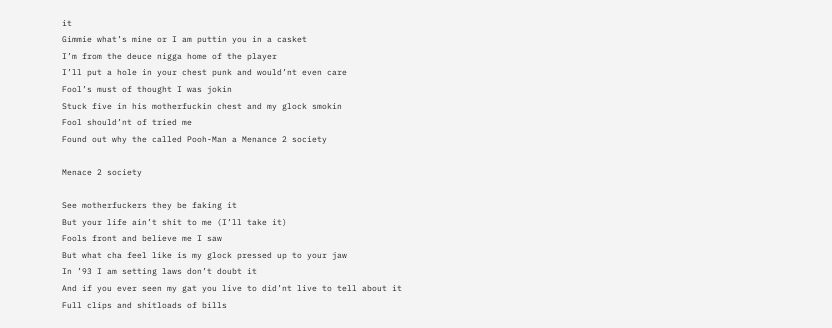it
Gimmie what’s mine or I am puttin you in a casket
I’m from the deuce nigga home of the player
I’ll put a hole in your chest punk and would’nt even care
Fool’s must of thought I was jokin
Stuck five in his motherfuckin chest and my glock smokin
Fool should’nt of tried me
Found out why the called Pooh-Man a Menance 2 society

Menace 2 society

See motherfuckers they be faking it
But your life ain’t shit to me (I’ll take it)
Fools front and believe me I saw
But what cha feel like is my glock pressed up to your jaw
In ’93 I am setting laws don’t doubt it
And if you ever seen my gat you live to did’nt live to tell about it
Full clips and shitloads of bills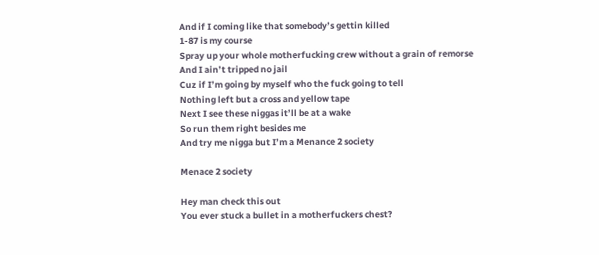And if I coming like that somebody’s gettin killed
1-87 is my course
Spray up your whole motherfucking crew without a grain of remorse
And I ain’t tripped no jail
Cuz if I’m going by myself who the fuck going to tell
Nothing left but a cross and yellow tape
Next I see these niggas it’ll be at a wake
So run them right besides me
And try me nigga but I’m a Menance 2 society

Menace 2 society

Hey man check this out
You ever stuck a bullet in a motherfuckers chest?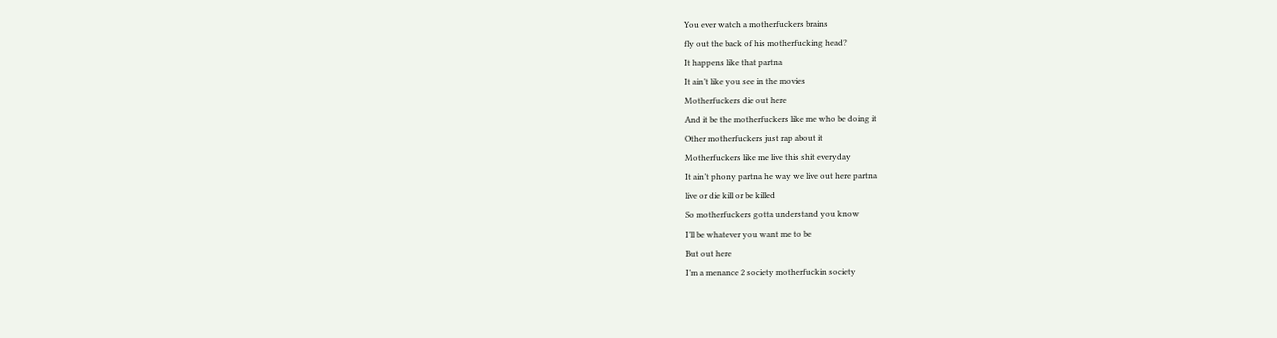You ever watch a motherfuckers brains
fly out the back of his motherfucking head?
It happens like that partna
It ain’t like you see in the movies
Motherfuckers die out here
And it be the motherfuckers like me who be doing it
Other motherfuckers just rap about it
Motherfuckers like me live this shit everyday
It ain’t phony partna he way we live out here partna
live or die kill or be killed
So motherfuckers gotta understand you know
I’ll be whatever you want me to be
But out here
I’m a menance 2 society motherfuckin society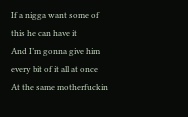If a nigga want some of this he can have it
And I’m gonna give him every bit of it all at once
At the same motherfuckin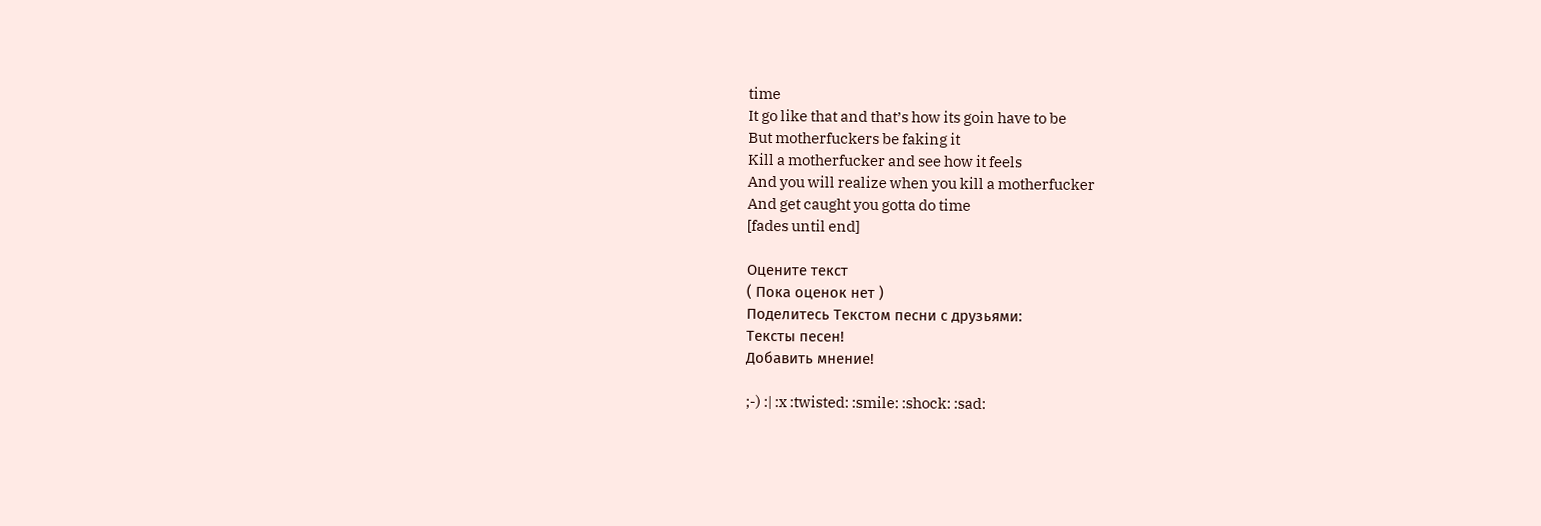time
It go like that and that’s how its goin have to be
But motherfuckers be faking it
Kill a motherfucker and see how it feels
And you will realize when you kill a motherfucker
And get caught you gotta do time
[fades until end]

Оцените текст
( Пока оценок нет )
Поделитесь Текстом песни с друзьями:
Тексты песен!
Добавить мнение!

;-) :| :x :twisted: :smile: :shock: :sad: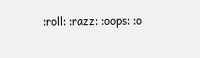:roll: :razz: :oops: :o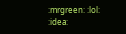:mrgreen: :lol: :idea: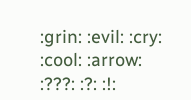:grin: :evil: :cry: :cool: :arrow: :???: :?: :!: